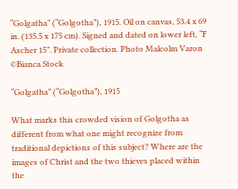“Golgatha” (“Golgotha”), 1915. Oil on canvas, 53.4 x 69 in. (135.5 x 175 cm). Signed and dated on lower left, “F Ascher 15”. Private collection. Photo Malcolm Varon ©Bianca Stock

“Golgatha” (“Golgotha”), 1915

What marks this crowded vision of Golgotha as different from what one might recognize from traditional depictions of this subject? Where are the images of Christ and the two thieves placed within the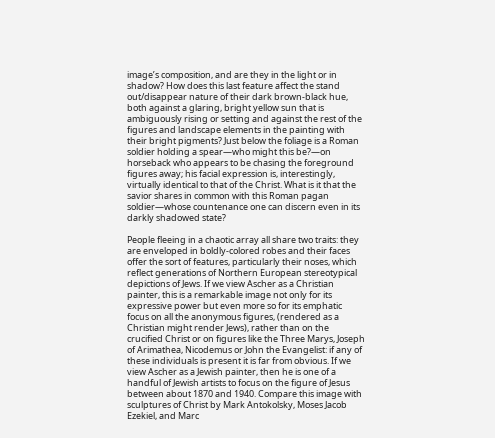image’s composition, and are they in the light or in shadow? How does this last feature affect the stand out/disappear nature of their dark brown-black hue, both against a glaring, bright yellow sun that is ambiguously rising or setting and against the rest of the figures and landscape elements in the painting with their bright pigments? Just below the foliage is a Roman soldier holding a spear—who might this be?—on horseback who appears to be chasing the foreground figures away; his facial expression is, interestingly, virtually identical to that of the Christ. What is it that the savior shares in common with this Roman pagan soldier—whose countenance one can discern even in its darkly shadowed state?

People fleeing in a chaotic array all share two traits: they are enveloped in boldly-colored robes and their faces offer the sort of features, particularly their noses, which reflect generations of Northern European stereotypical depictions of Jews. If we view Ascher as a Christian painter, this is a remarkable image not only for its expressive power but even more so for its emphatic focus on all the anonymous figures, (rendered as a Christian might render Jews), rather than on the crucified Christ or on figures like the Three Marys, Joseph of Arimathea, Nicodemus or John the Evangelist: if any of these individuals is present it is far from obvious. If we view Ascher as a Jewish painter, then he is one of a handful of Jewish artists to focus on the figure of Jesus between about 1870 and 1940. Compare this image with sculptures of Christ by Mark Antokolsky, Moses Jacob Ezekiel, and Marc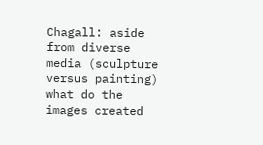Chagall: aside from diverse media (sculpture versus painting) what do the images created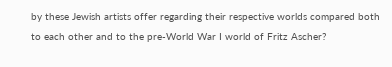by these Jewish artists offer regarding their respective worlds compared both to each other and to the pre-World War I world of Fritz Ascher?